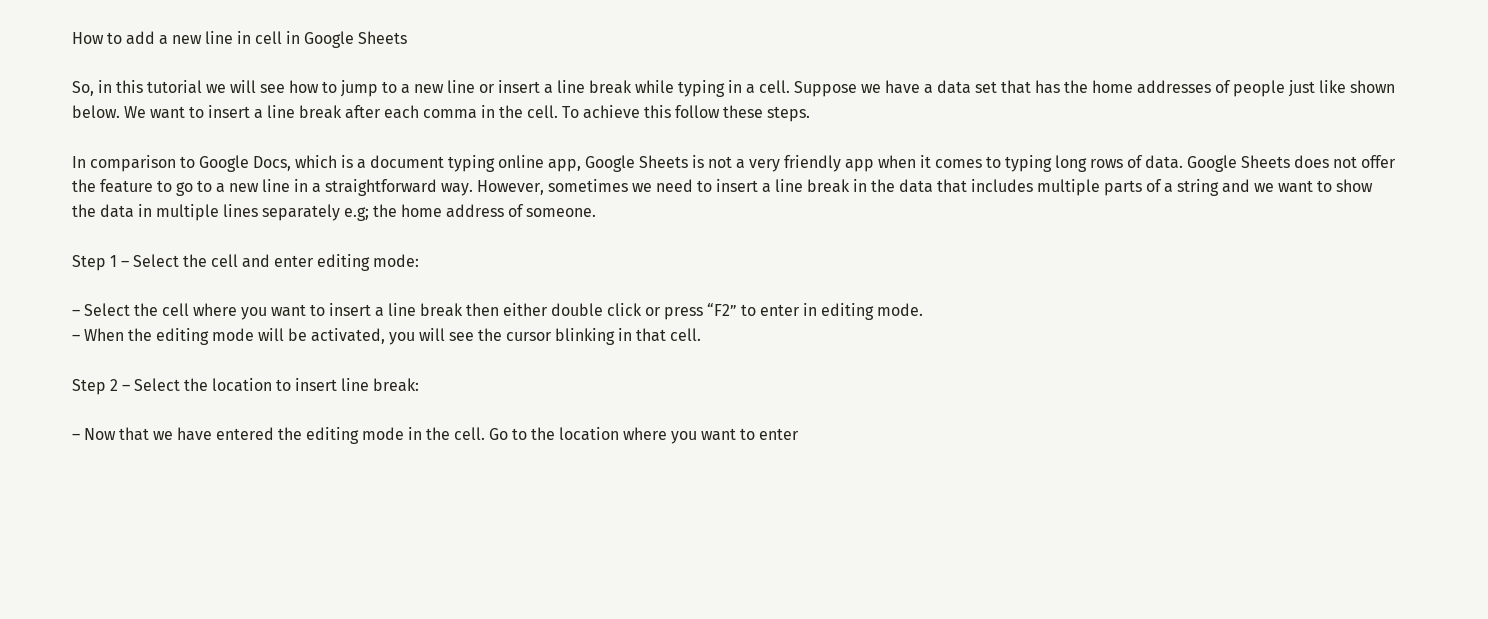How to add a new line in cell in Google Sheets

So, in this tutorial we will see how to jump to a new line or insert a line break while typing in a cell. Suppose we have a data set that has the home addresses of people just like shown below. We want to insert a line break after each comma in the cell. To achieve this follow these steps.

In comparison to Google Docs, which is a document typing online app, Google Sheets is not a very friendly app when it comes to typing long rows of data. Google Sheets does not offer the feature to go to a new line in a straightforward way. However, sometimes we need to insert a line break in the data that includes multiple parts of a string and we want to show the data in multiple lines separately e.g; the home address of someone.

Step 1 – Select the cell and enter editing mode:

– Select the cell where you want to insert a line break then either double click or press “F2” to enter in editing mode.
– When the editing mode will be activated, you will see the cursor blinking in that cell.

Step 2 – Select the location to insert line break:

– Now that we have entered the editing mode in the cell. Go to the location where you want to enter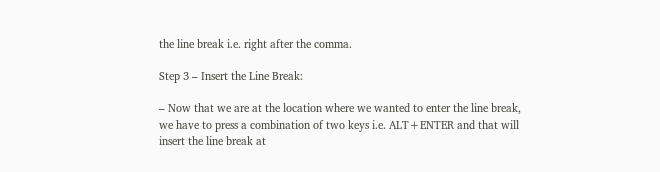the line break i.e. right after the comma.

Step 3 – Insert the Line Break:

– Now that we are at the location where we wanted to enter the line break, we have to press a combination of two keys i.e. ALT+ENTER and that will insert the line break at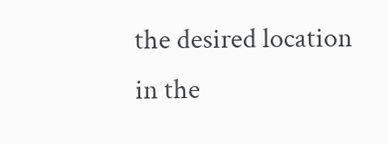the desired location in the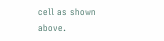cell as shown above.